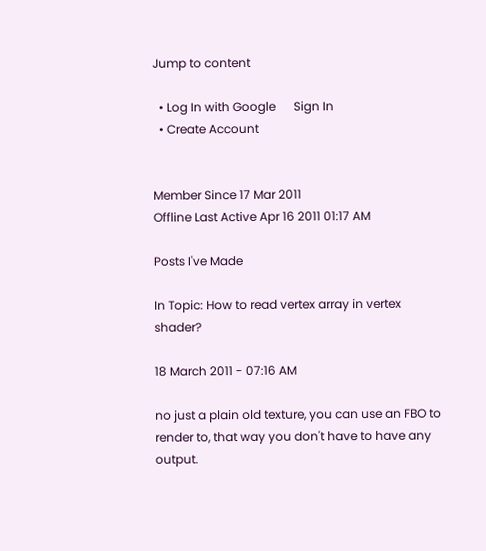Jump to content

  • Log In with Google      Sign In
  • Create Account


Member Since 17 Mar 2011
Offline Last Active Apr 16 2011 01:17 AM

Posts I've Made

In Topic: How to read vertex array in vertex shader?

18 March 2011 - 07:16 AM

no just a plain old texture, you can use an FBO to render to, that way you don't have to have any output.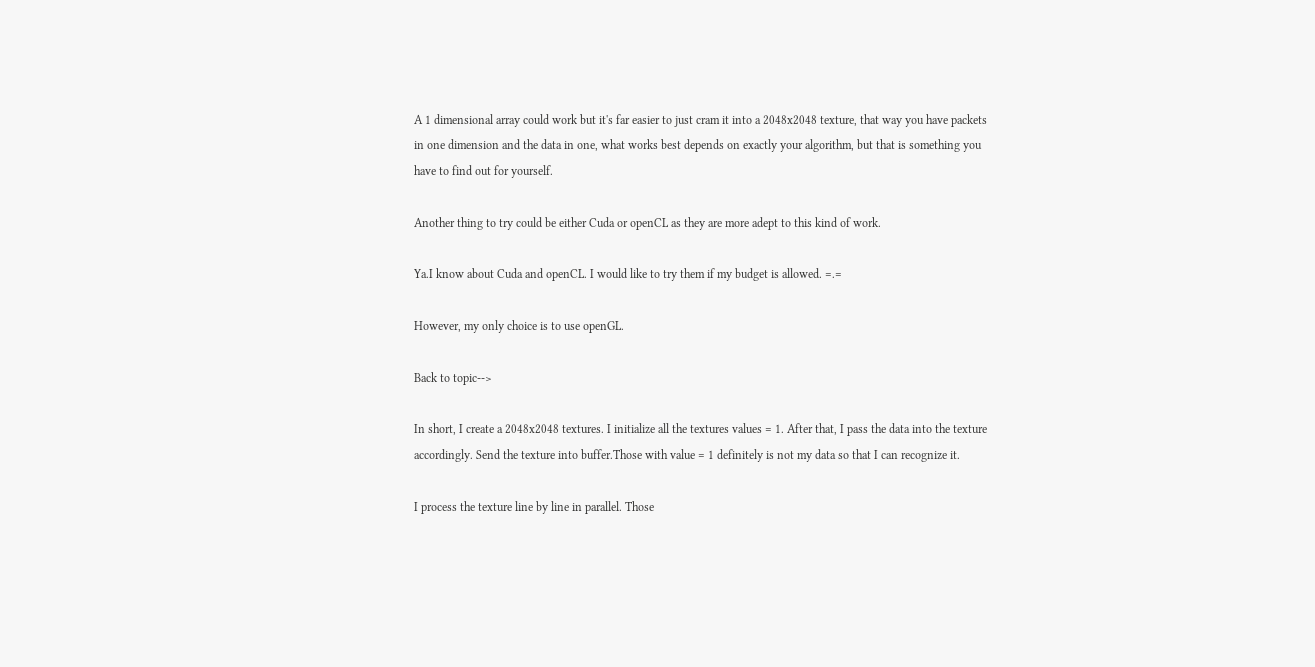A 1 dimensional array could work but it's far easier to just cram it into a 2048x2048 texture, that way you have packets in one dimension and the data in one, what works best depends on exactly your algorithm, but that is something you have to find out for yourself.

Another thing to try could be either Cuda or openCL as they are more adept to this kind of work.

Ya.I know about Cuda and openCL. I would like to try them if my budget is allowed. =.=

However, my only choice is to use openGL.

Back to topic-->

In short, I create a 2048x2048 textures. I initialize all the textures values = 1. After that, I pass the data into the texture accordingly. Send the texture into buffer.Those with value = 1 definitely is not my data so that I can recognize it.

I process the texture line by line in parallel. Those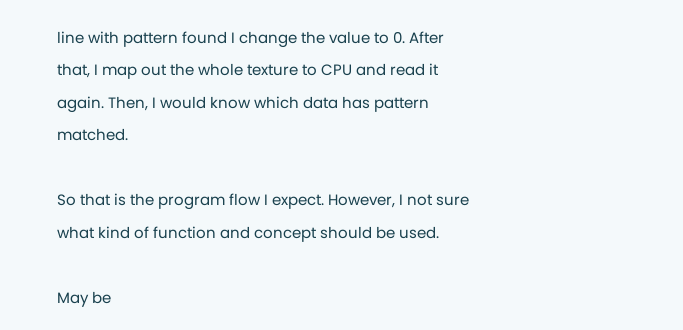line with pattern found I change the value to 0. After that, I map out the whole texture to CPU and read it again. Then, I would know which data has pattern matched.

So that is the program flow I expect. However, I not sure what kind of function and concept should be used.

May be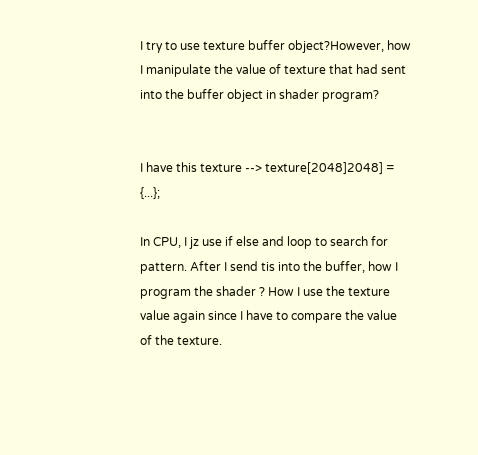I try to use texture buffer object?However, how I manipulate the value of texture that had sent into the buffer object in shader program?


I have this texture --> texture[2048]2048] = {...};

In CPU, I jz use if else and loop to search for pattern. After I send tis into the buffer, how I program the shader ? How I use the texture value again since I have to compare the value of the texture.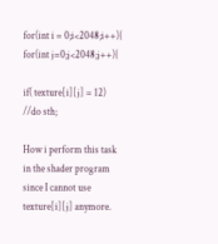for(int i = 0;i<2048;i++){
for(int j=0;j<2048;j++){

if( texture[i][j] = 12)
//do sth;

How i perform this task in the shader program since I cannot use texture[i][j] anymore.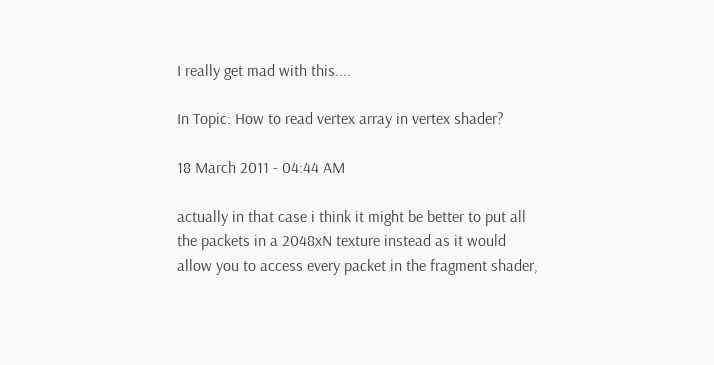I really get mad with this....

In Topic: How to read vertex array in vertex shader?

18 March 2011 - 04:44 AM

actually in that case i think it might be better to put all the packets in a 2048xN texture instead as it would allow you to access every packet in the fragment shader,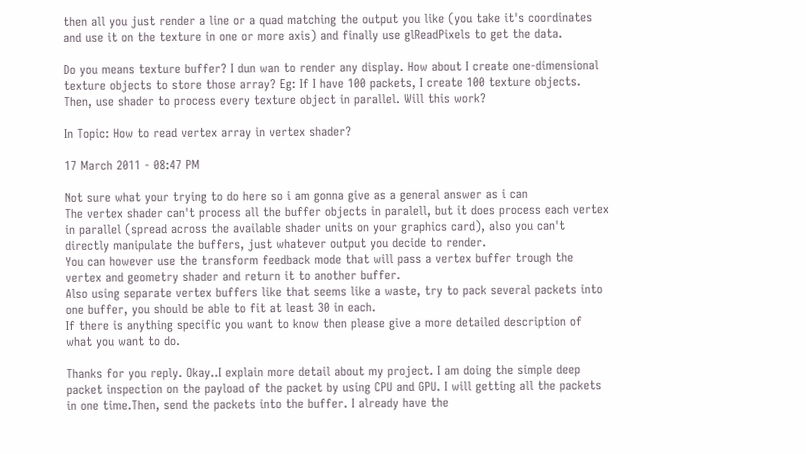then all you just render a line or a quad matching the output you like (you take it's coordinates and use it on the texture in one or more axis) and finally use glReadPixels to get the data.

Do you means texture buffer? I dun wan to render any display. How about I create one-dimensional texture objects to store those array? Eg: If I have 100 packets, I create 100 texture objects. Then, use shader to process every texture object in parallel. Will this work?

In Topic: How to read vertex array in vertex shader?

17 March 2011 - 08:47 PM

Not sure what your trying to do here so i am gonna give as a general answer as i can
The vertex shader can't process all the buffer objects in paralell, but it does process each vertex in parallel (spread across the available shader units on your graphics card), also you can't directly manipulate the buffers, just whatever output you decide to render.
You can however use the transform feedback mode that will pass a vertex buffer trough the vertex and geometry shader and return it to another buffer.
Also using separate vertex buffers like that seems like a waste, try to pack several packets into one buffer, you should be able to fit at least 30 in each.
If there is anything specific you want to know then please give a more detailed description of what you want to do.

Thanks for you reply. Okay..I explain more detail about my project. I am doing the simple deep packet inspection on the payload of the packet by using CPU and GPU. I will getting all the packets in one time.Then, send the packets into the buffer. I already have the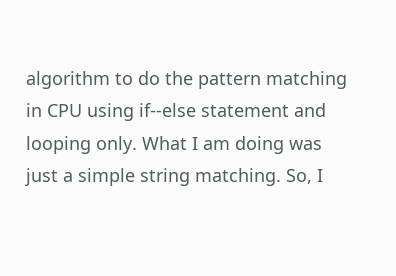algorithm to do the pattern matching in CPU using if--else statement and looping only. What I am doing was just a simple string matching. So, I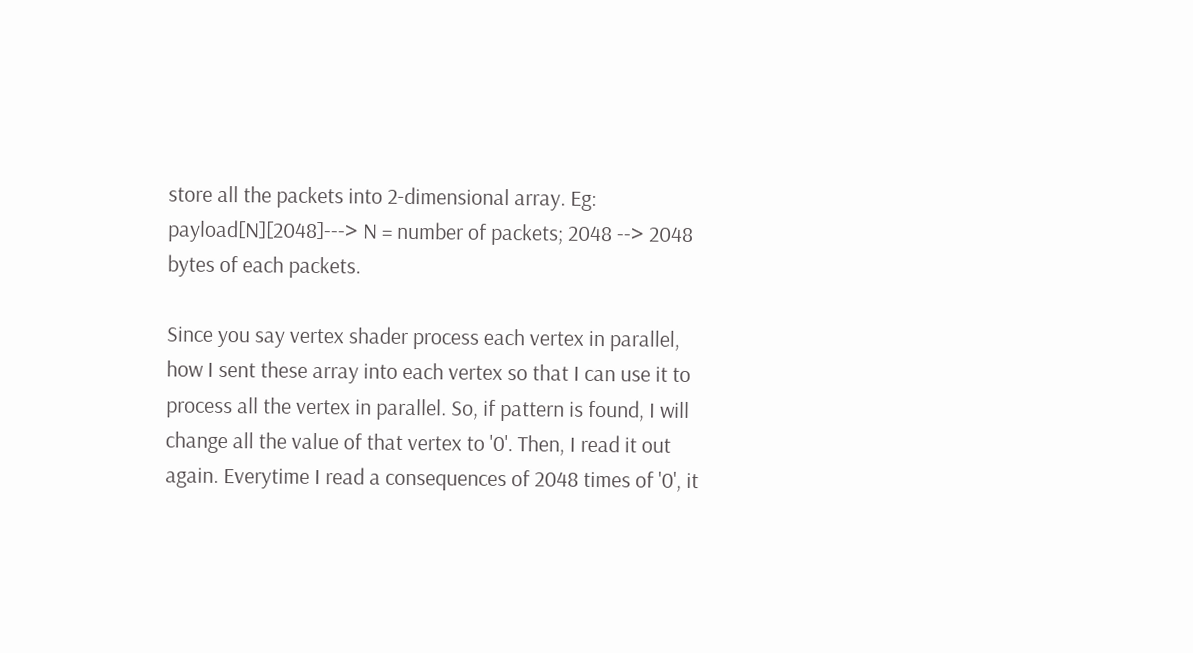store all the packets into 2-dimensional array. Eg: payload[N][2048]---> N = number of packets; 2048 --> 2048 bytes of each packets.

Since you say vertex shader process each vertex in parallel, how I sent these array into each vertex so that I can use it to process all the vertex in parallel. So, if pattern is found, I will change all the value of that vertex to '0'. Then, I read it out again. Everytime I read a consequences of 2048 times of '0', it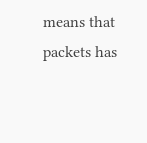means that packets has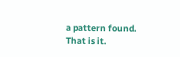a pattern found. That is it.